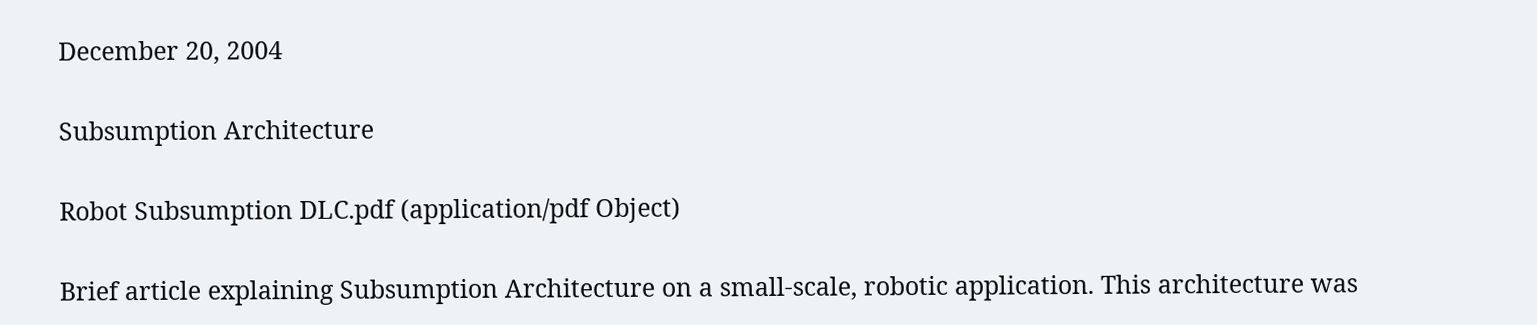December 20, 2004

Subsumption Architecture

Robot Subsumption DLC.pdf (application/pdf Object)

Brief article explaining Subsumption Architecture on a small-scale, robotic application. This architecture was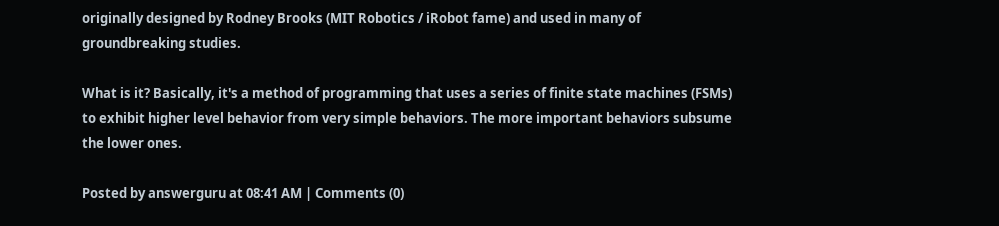originally designed by Rodney Brooks (MIT Robotics / iRobot fame) and used in many of groundbreaking studies.

What is it? Basically, it's a method of programming that uses a series of finite state machines (FSMs) to exhibit higher level behavior from very simple behaviors. The more important behaviors subsume the lower ones.

Posted by answerguru at 08:41 AM | Comments (0)